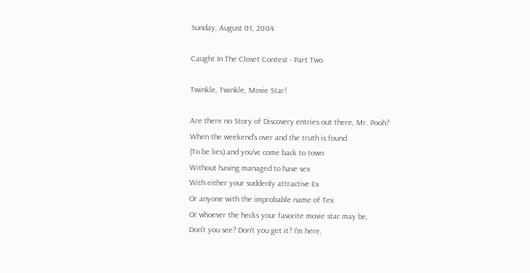Sunday, August 01, 2004

Caught In The Closet Contest - Part Two

Twinkle, Twinkle, Movie Star!

Are there no Story of Discovery entries out there, Mr. Pooh?
When the weekend's over and the truth is found
(To be lies) and you've come back to town
Without having managed to have sex
With either your suddenly attractive Ex
Or anyone with the improbable name of Tex
Or whoever the hecks your favorite movie star may be,
Don't you see? Don't you get it? I'm here,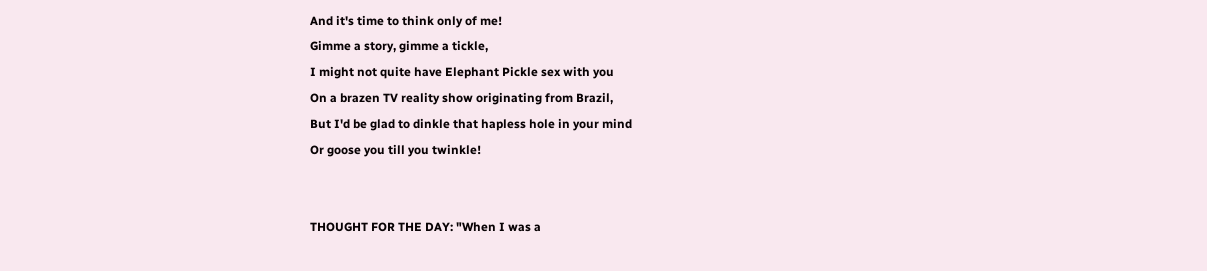And it's time to think only of me!
Gimme a story, gimme a tickle,
I might not quite have Elephant Pickle sex with you
On a brazen TV reality show originating from Brazil,
But I'd be glad to dinkle that hapless hole in your mind
Or goose you till you twinkle!


THOUGHT FOR THE DAY: "When I was a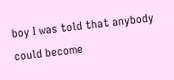boy I was told that anybody could become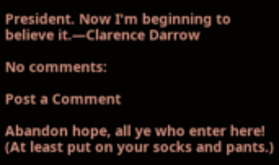President. Now I'm beginning to believe it.—Clarence Darrow

No comments:

Post a Comment

Abandon hope, all ye who enter here! (At least put on your socks and pants.)